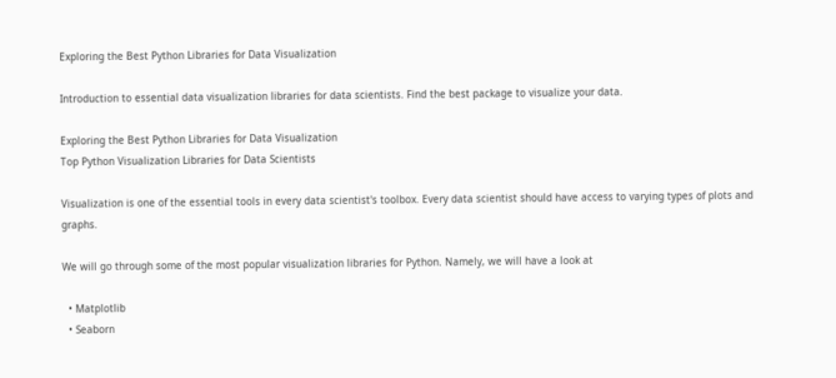Exploring the Best Python Libraries for Data Visualization

Introduction to essential data visualization libraries for data scientists. Find the best package to visualize your data.

Exploring the Best Python Libraries for Data Visualization
Top Python Visualization Libraries for Data Scientists

Visualization is one of the essential tools in every data scientist's toolbox. Every data scientist should have access to varying types of plots and graphs.

We will go through some of the most popular visualization libraries for Python. Namely, we will have a look at

  • Matplotlib
  • Seaborn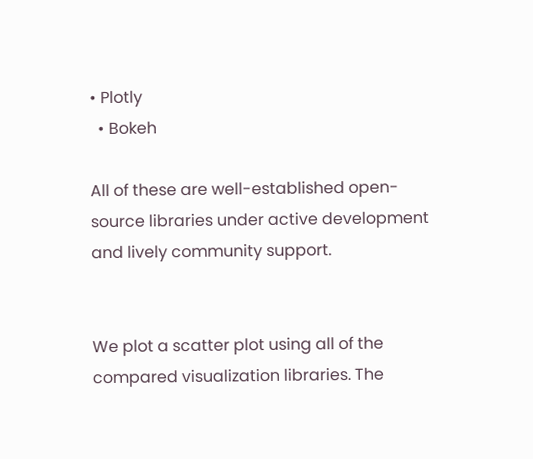• Plotly
  • Bokeh

All of these are well-established open-source libraries under active development and lively community support.


We plot a scatter plot using all of the compared visualization libraries. The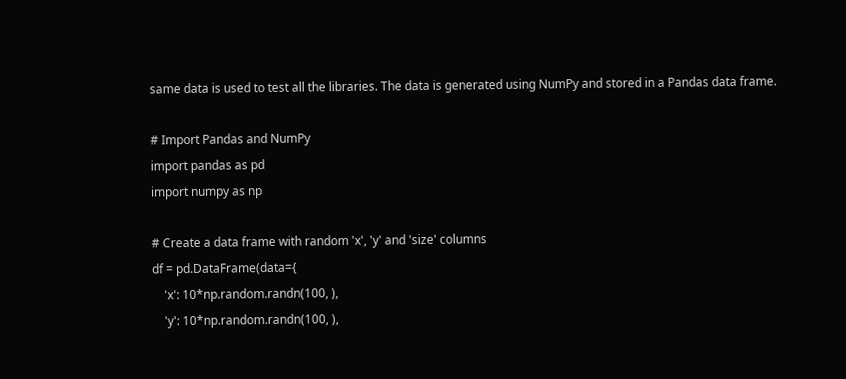same data is used to test all the libraries. The data is generated using NumPy and stored in a Pandas data frame.

# Import Pandas and NumPy
import pandas as pd
import numpy as np

# Create a data frame with random 'x', 'y' and 'size' columns
df = pd.DataFrame(data={
    'x': 10*np.random.randn(100, ),
    'y': 10*np.random.randn(100, ),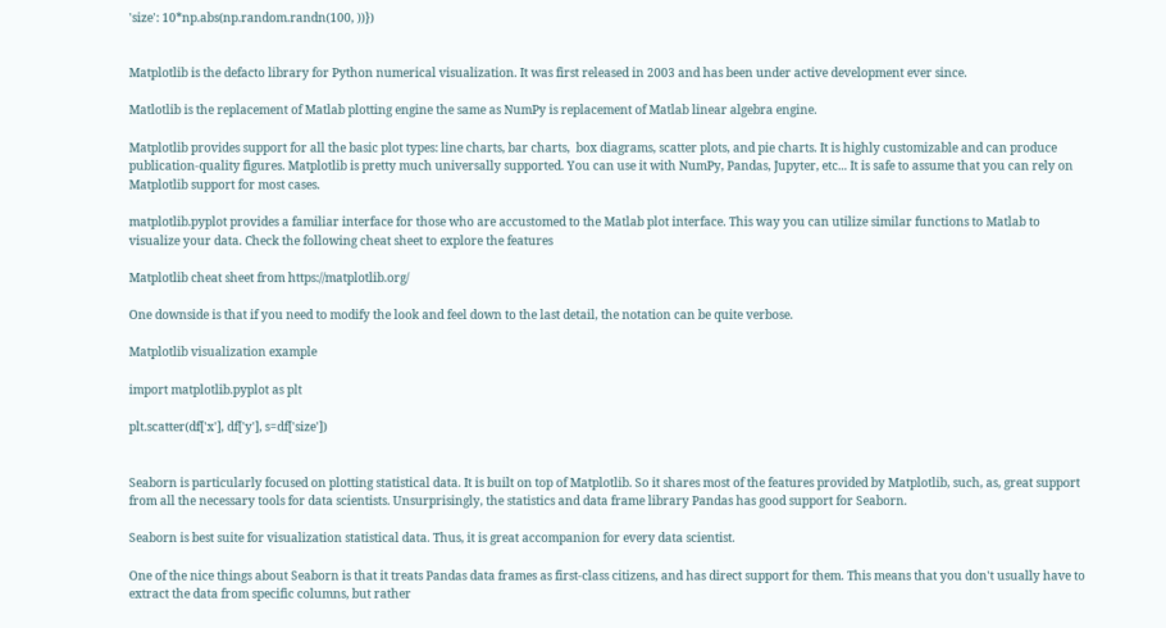'size': 10*np.abs(np.random.randn(100, ))})


Matplotlib is the defacto library for Python numerical visualization. It was first released in 2003 and has been under active development ever since.

Matlotlib is the replacement of Matlab plotting engine the same as NumPy is replacement of Matlab linear algebra engine.

Matplotlib provides support for all the basic plot types: line charts, bar charts,  box diagrams, scatter plots, and pie charts. It is highly customizable and can produce publication-quality figures. Matplotlib is pretty much universally supported. You can use it with NumPy, Pandas, Jupyter, etc... It is safe to assume that you can rely on Matplotlib support for most cases.

matplotlib.pyplot provides a familiar interface for those who are accustomed to the Matlab plot interface. This way you can utilize similar functions to Matlab to visualize your data. Check the following cheat sheet to explore the features

Matplotlib cheat sheet from https://matplotlib.org/

One downside is that if you need to modify the look and feel down to the last detail, the notation can be quite verbose.

Matplotlib visualization example

import matplotlib.pyplot as plt

plt.scatter(df['x'], df['y'], s=df['size'])


Seaborn is particularly focused on plotting statistical data. It is built on top of Matplotlib. So it shares most of the features provided by Matplotlib, such, as, great support from all the necessary tools for data scientists. Unsurprisingly, the statistics and data frame library Pandas has good support for Seaborn.

Seaborn is best suite for visualization statistical data. Thus, it is great accompanion for every data scientist.

One of the nice things about Seaborn is that it treats Pandas data frames as first-class citizens, and has direct support for them. This means that you don't usually have to extract the data from specific columns, but rather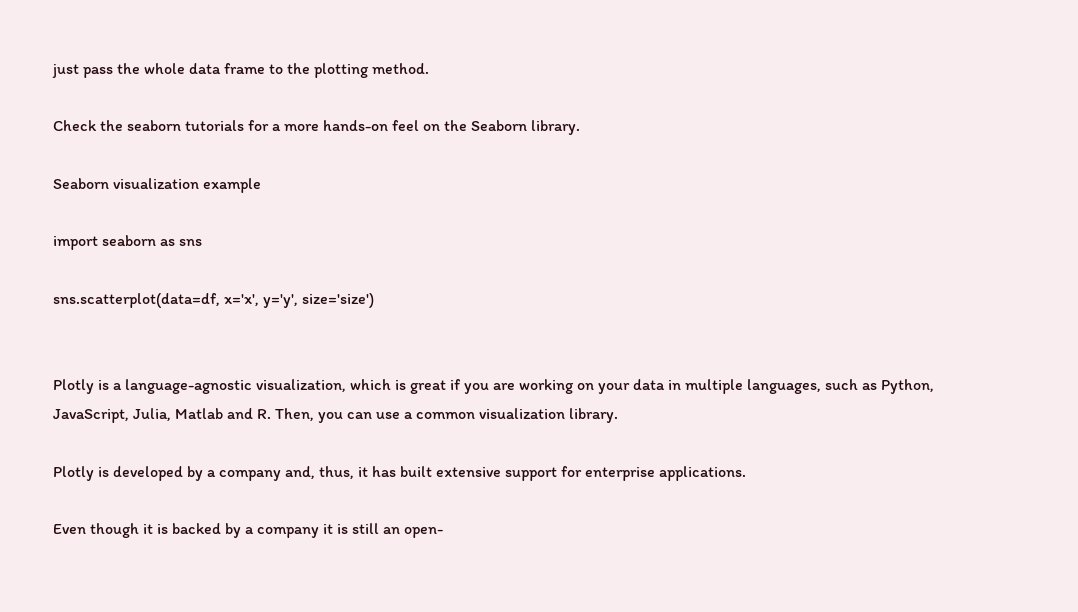just pass the whole data frame to the plotting method.

Check the seaborn tutorials for a more hands-on feel on the Seaborn library.

Seaborn visualization example

import seaborn as sns

sns.scatterplot(data=df, x='x', y='y', size='size')


Plotly is a language-agnostic visualization, which is great if you are working on your data in multiple languages, such as Python, JavaScript, Julia, Matlab and R. Then, you can use a common visualization library.

Plotly is developed by a company and, thus, it has built extensive support for enterprise applications.

Even though it is backed by a company it is still an open-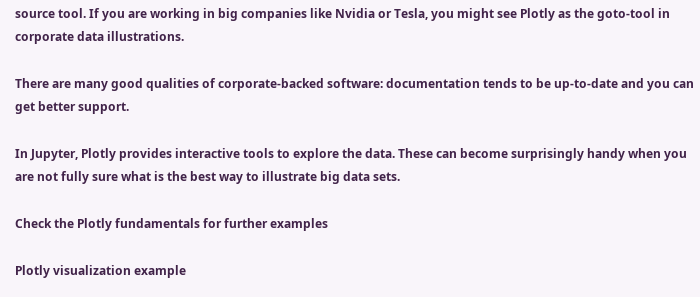source tool. If you are working in big companies like Nvidia or Tesla, you might see Plotly as the goto-tool in corporate data illustrations.

There are many good qualities of corporate-backed software: documentation tends to be up-to-date and you can get better support.

In Jupyter, Plotly provides interactive tools to explore the data. These can become surprisingly handy when you are not fully sure what is the best way to illustrate big data sets.

Check the Plotly fundamentals for further examples

Plotly visualization example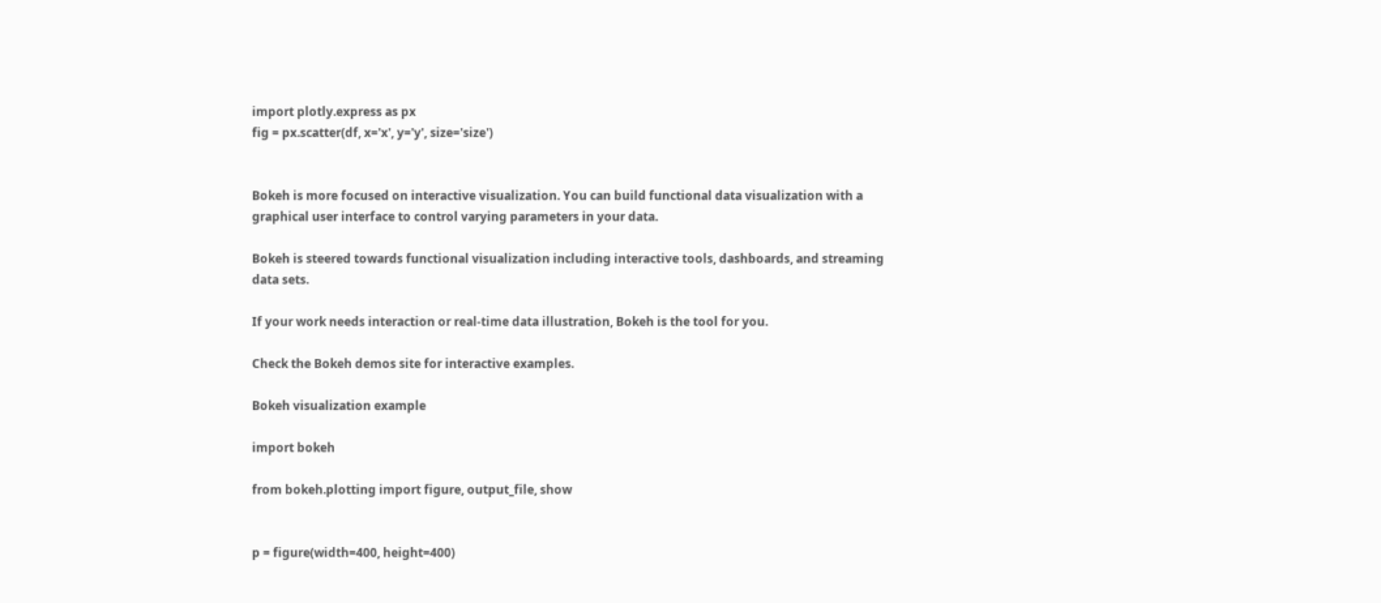import plotly.express as px
fig = px.scatter(df, x='x', y='y', size='size')


Bokeh is more focused on interactive visualization. You can build functional data visualization with a graphical user interface to control varying parameters in your data.

Bokeh is steered towards functional visualization including interactive tools, dashboards, and streaming data sets.

If your work needs interaction or real-time data illustration, Bokeh is the tool for you.

Check the Bokeh demos site for interactive examples.

Bokeh visualization example

import bokeh

from bokeh.plotting import figure, output_file, show


p = figure(width=400, height=400)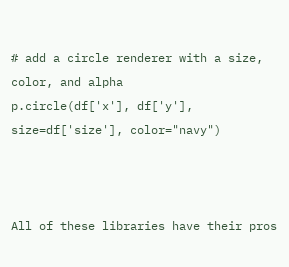# add a circle renderer with a size, color, and alpha
p.circle(df['x'], df['y'], size=df['size'], color="navy")



All of these libraries have their pros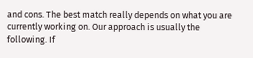and cons. The best match really depends on what you are currently working on. Our approach is usually the following. If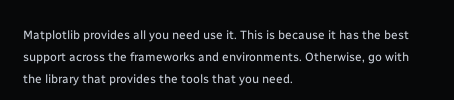Matplotlib provides all you need use it. This is because it has the best support across the frameworks and environments. Otherwise, go with the library that provides the tools that you need.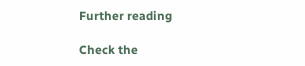Further reading

Check the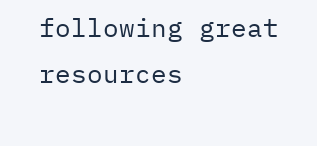following great resources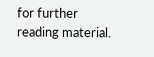for further reading material.